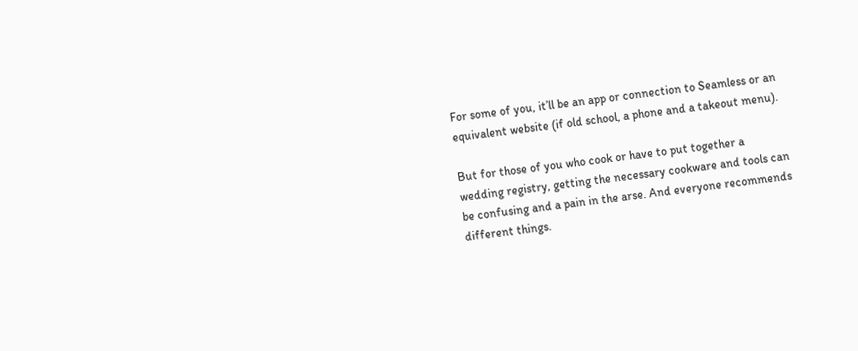For some of you, it’ll be an app or connection to Seamless or an equivalent website (if old school, a phone and a takeout menu).

But for those of you who cook or have to put together a wedding registry, getting the necessary cookware and tools can be confusing and a pain in the arse. And everyone recommends different things.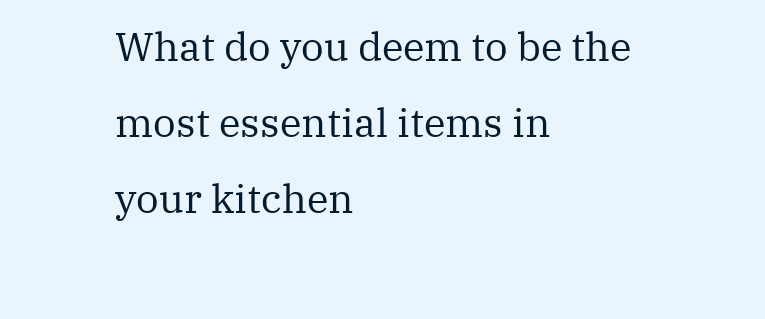What do you deem to be the most essential items in your kitchen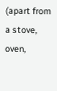(apart from a stove, oven,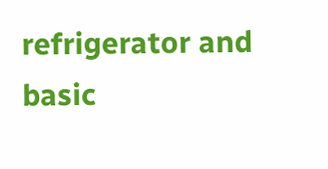refrigerator and basic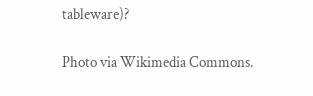tableware)?

Photo via Wikimedia Commons.